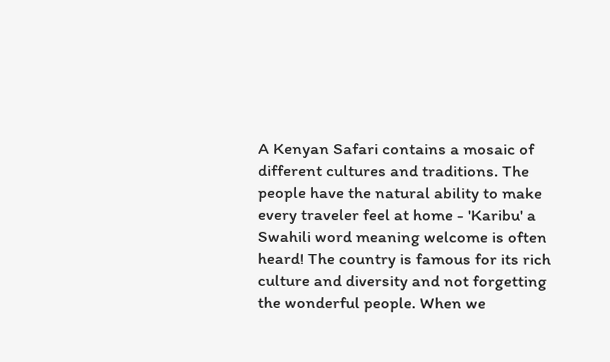A Kenyan Safari contains a mosaic of different cultures and traditions. The people have the natural ability to make every traveler feel at home - 'Karibu' a Swahili word meaning welcome is often heard! The country is famous for its rich culture and diversity and not forgetting the wonderful people. When we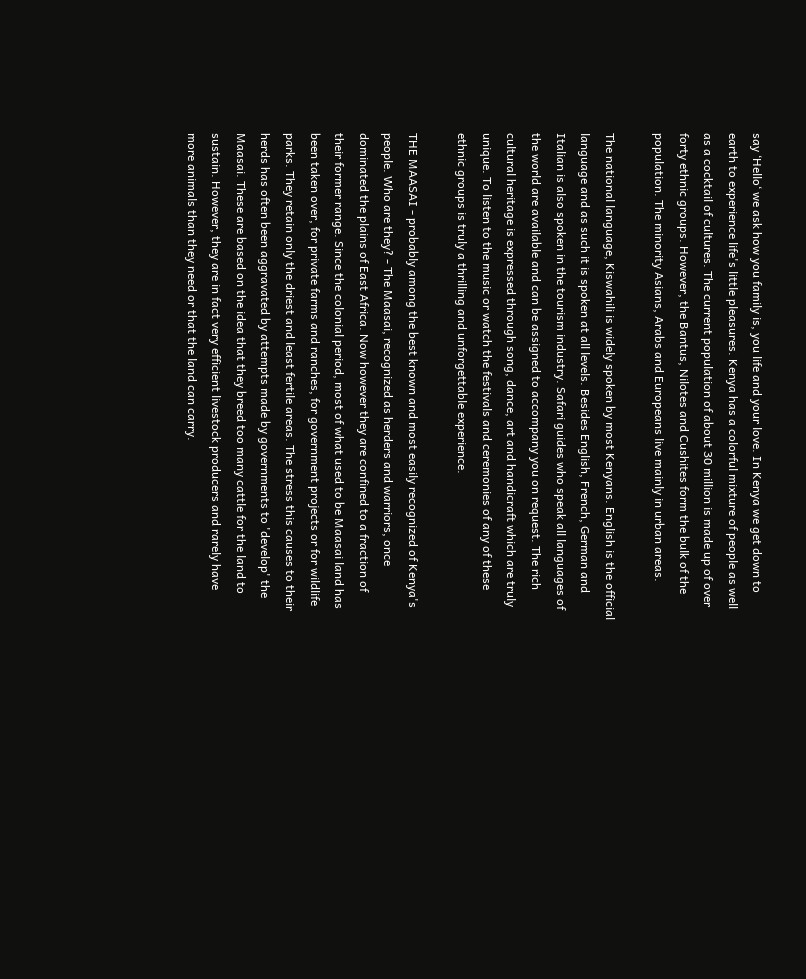say ‘Hello‘ we ask how you family is, you life and your love. In Kenya we get down to earth to experience life's little pleasures. Kenya has a colorful mixture of people as well as a cocktail of cultures. The current population of about 30 million is made up of over forty ethnic groups. However, the Bantus, Nilotes and Cushites form the bulk of the population. The minority Asians, Arabs and Europeans live mainly in urban areas.

The national language, Kiswahili is widely spoken by most Kenyans. English is the official language and as such it is spoken at all levels. Besides English, French, German and Italian is also spoken in the tourism industry. Safari guides who speak all languages of the world are available and can be assigned to accompany you on request. The rich cultural heritage is expressed through song, dance, art and handicraft which are truly unique. To listen to the music or watch the festivals and ceremonies of any of these ethnic groups is truly a thrilling and unforgettable experience.

THE MAASAI - probably among the best known and most easily recognized of Kenya's people. Who are they? - The Maasai, recognized as herders and warriors, once dominated the plains of East Africa. Now however they are confined to a fraction of their former range. Since the colonial period, most of what used to be Maasai land has been taken over, for private farms and ranches, for government projects or for wildlife parks. They retain only the driest and least fertile areas. The stress this causes to their herds has often been aggravated by attempts made by governments to 'develop' the Maasai. These are based on the idea that they breed too many cattle for the land to sustain. However, they are in fact very efficient livestock producers and rarely have more animals than they need or that the land can carry.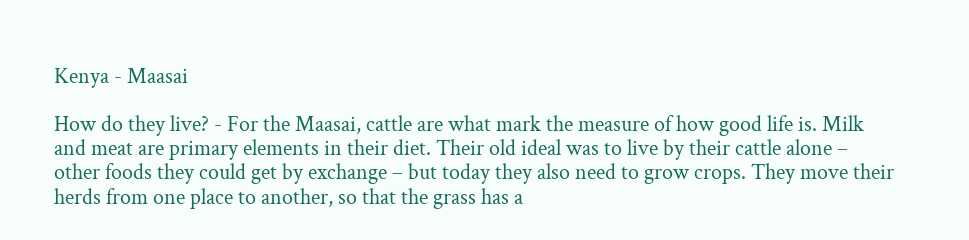Kenya - Maasai

How do they live? - For the Maasai, cattle are what mark the measure of how good life is. Milk and meat are primary elements in their diet. Their old ideal was to live by their cattle alone – other foods they could get by exchange – but today they also need to grow crops. They move their herds from one place to another, so that the grass has a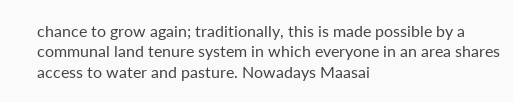chance to grow again; traditionally, this is made possible by a communal land tenure system in which everyone in an area shares access to water and pasture. Nowadays Maasai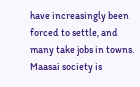have increasingly been forced to settle, and many take jobs in towns. Maasai society is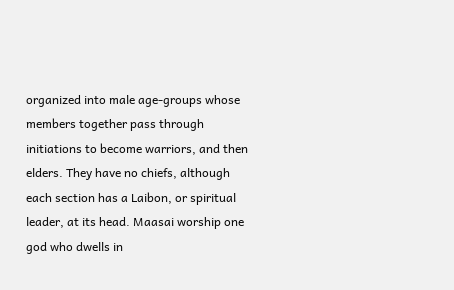organized into male age-groups whose members together pass through initiations to become warriors, and then elders. They have no chiefs, although each section has a Laibon, or spiritual leader, at its head. Maasai worship one god who dwells in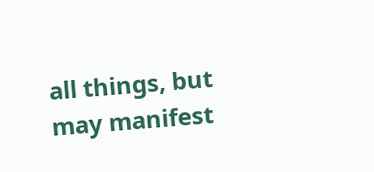all things, but may manifest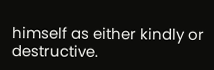himself as either kindly or destructive.